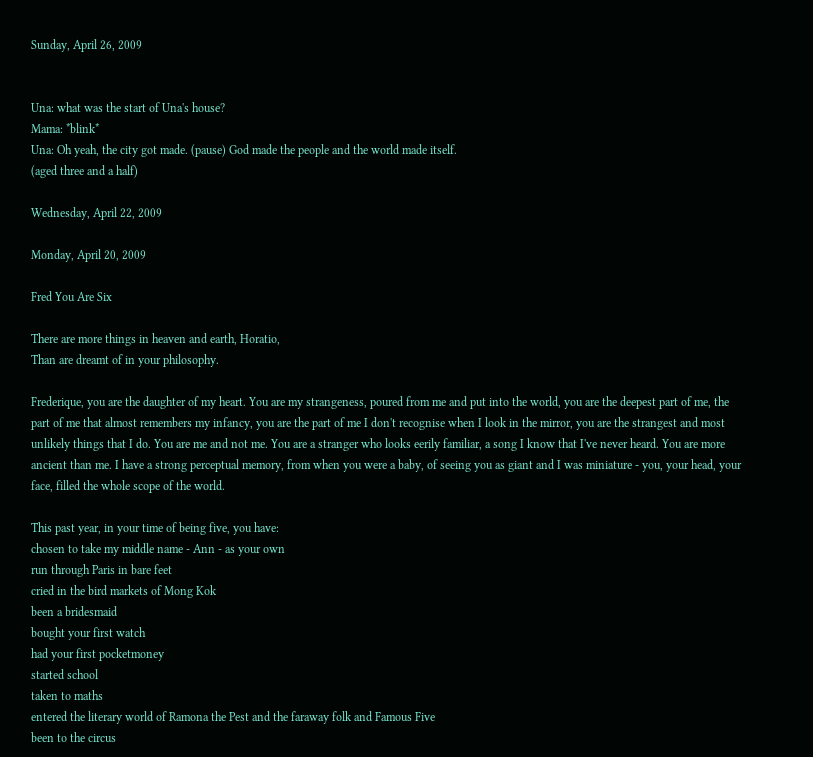Sunday, April 26, 2009


Una: what was the start of Una's house?
Mama: *blink*
Una: Oh yeah, the city got made. (pause) God made the people and the world made itself.
(aged three and a half)

Wednesday, April 22, 2009

Monday, April 20, 2009

Fred You Are Six

There are more things in heaven and earth, Horatio,
Than are dreamt of in your philosophy.

Frederique, you are the daughter of my heart. You are my strangeness, poured from me and put into the world, you are the deepest part of me, the part of me that almost remembers my infancy, you are the part of me I don't recognise when I look in the mirror, you are the strangest and most unlikely things that I do. You are me and not me. You are a stranger who looks eerily familiar, a song I know that I've never heard. You are more ancient than me. I have a strong perceptual memory, from when you were a baby, of seeing you as giant and I was miniature - you, your head, your face, filled the whole scope of the world.

This past year, in your time of being five, you have:
chosen to take my middle name - Ann - as your own
run through Paris in bare feet
cried in the bird markets of Mong Kok
been a bridesmaid
bought your first watch
had your first pocketmoney
started school
taken to maths
entered the literary world of Ramona the Pest and the faraway folk and Famous Five
been to the circus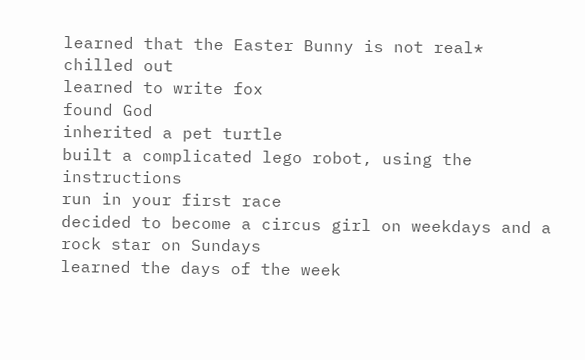learned that the Easter Bunny is not real*
chilled out
learned to write fox
found God
inherited a pet turtle
built a complicated lego robot, using the instructions
run in your first race
decided to become a circus girl on weekdays and a rock star on Sundays
learned the days of the week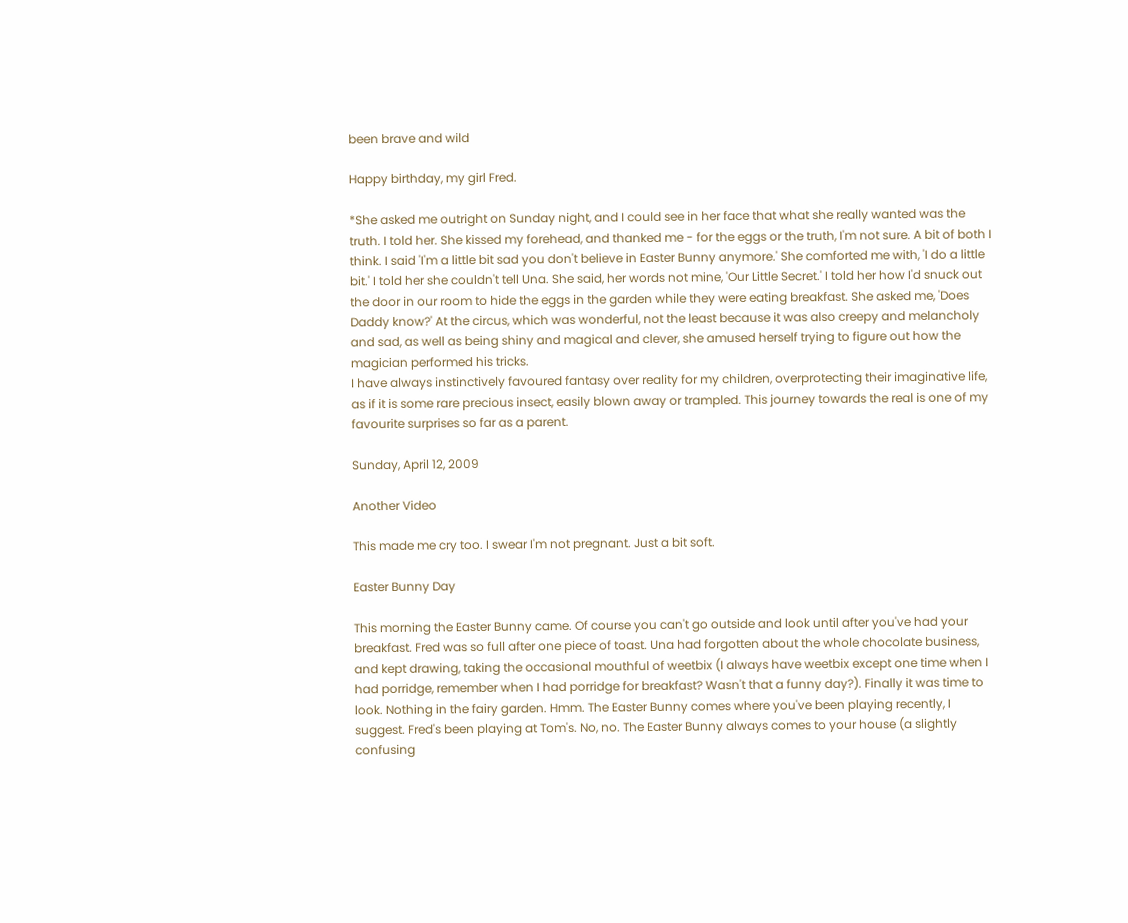been brave and wild

Happy birthday, my girl Fred.

*She asked me outright on Sunday night, and I could see in her face that what she really wanted was the truth. I told her. She kissed my forehead, and thanked me - for the eggs or the truth, I'm not sure. A bit of both I think. I said 'I'm a little bit sad you don't believe in Easter Bunny anymore.' She comforted me with, 'I do a little bit.' I told her she couldn't tell Una. She said, her words not mine, 'Our Little Secret.' I told her how I'd snuck out the door in our room to hide the eggs in the garden while they were eating breakfast. She asked me, 'Does Daddy know?' At the circus, which was wonderful, not the least because it was also creepy and melancholy and sad, as well as being shiny and magical and clever, she amused herself trying to figure out how the magician performed his tricks.
I have always instinctively favoured fantasy over reality for my children, overprotecting their imaginative life, as if it is some rare precious insect, easily blown away or trampled. This journey towards the real is one of my favourite surprises so far as a parent.

Sunday, April 12, 2009

Another Video

This made me cry too. I swear I'm not pregnant. Just a bit soft.

Easter Bunny Day

This morning the Easter Bunny came. Of course you can't go outside and look until after you've had your breakfast. Fred was so full after one piece of toast. Una had forgotten about the whole chocolate business, and kept drawing, taking the occasional mouthful of weetbix (I always have weetbix except one time when I had porridge, remember when I had porridge for breakfast? Wasn't that a funny day?). Finally it was time to look. Nothing in the fairy garden. Hmm. The Easter Bunny comes where you've been playing recently, I suggest. Fred's been playing at Tom's. No, no. The Easter Bunny always comes to your house (a slightly confusing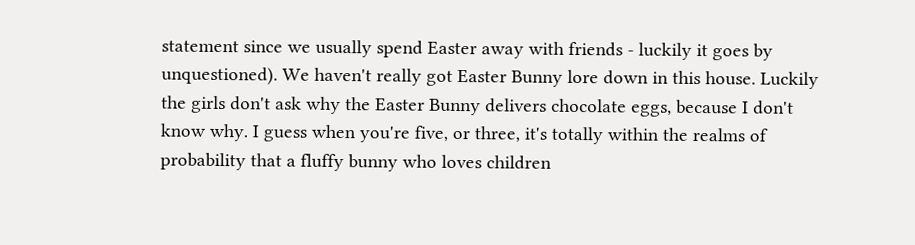statement since we usually spend Easter away with friends - luckily it goes by unquestioned). We haven't really got Easter Bunny lore down in this house. Luckily the girls don't ask why the Easter Bunny delivers chocolate eggs, because I don't know why. I guess when you're five, or three, it's totally within the realms of probability that a fluffy bunny who loves children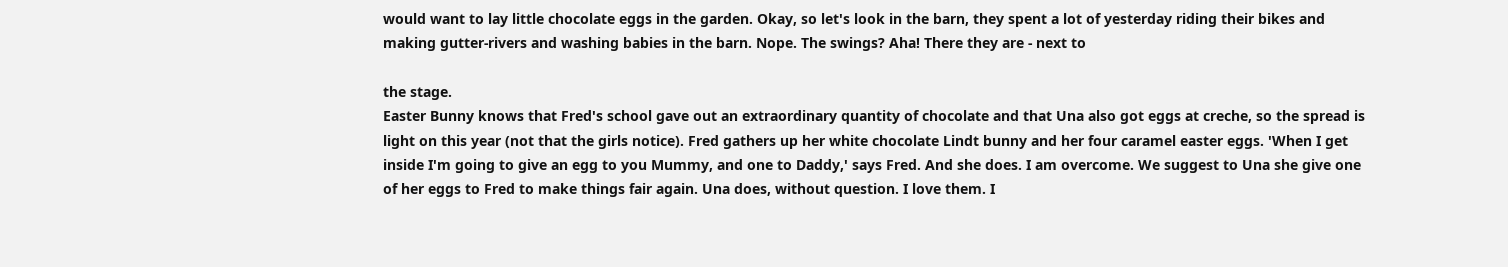would want to lay little chocolate eggs in the garden. Okay, so let's look in the barn, they spent a lot of yesterday riding their bikes and making gutter-rivers and washing babies in the barn. Nope. The swings? Aha! There they are - next to

the stage.
Easter Bunny knows that Fred's school gave out an extraordinary quantity of chocolate and that Una also got eggs at creche, so the spread is light on this year (not that the girls notice). Fred gathers up her white chocolate Lindt bunny and her four caramel easter eggs. 'When I get inside I'm going to give an egg to you Mummy, and one to Daddy,' says Fred. And she does. I am overcome. We suggest to Una she give one of her eggs to Fred to make things fair again. Una does, without question. I love them. I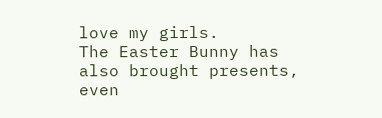love my girls.
The Easter Bunny has also brought presents, even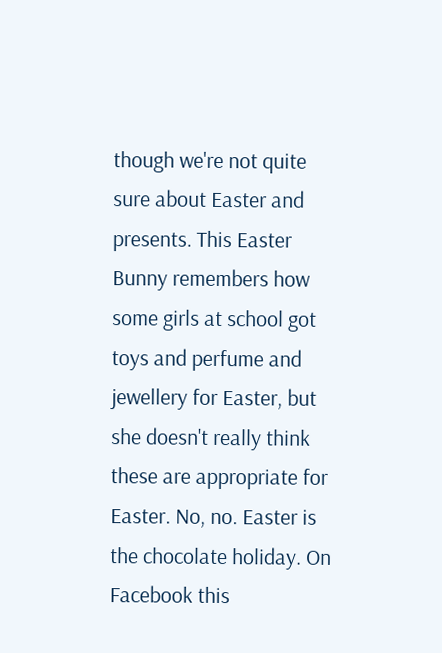though we're not quite sure about Easter and presents. This Easter Bunny remembers how some girls at school got toys and perfume and jewellery for Easter, but she doesn't really think these are appropriate for Easter. No, no. Easter is the chocolate holiday. On Facebook this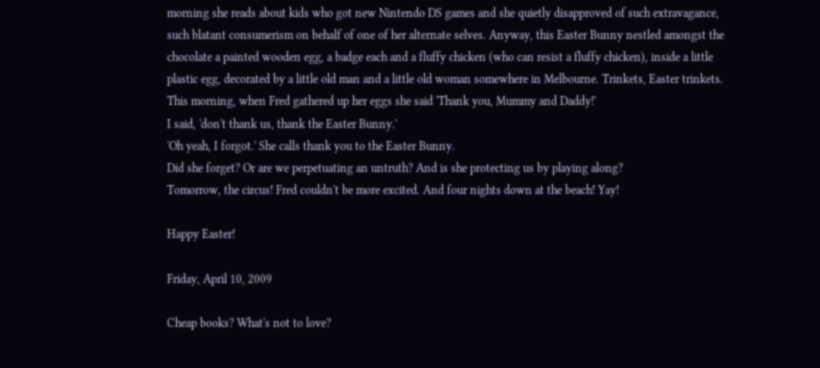morning she reads about kids who got new Nintendo DS games and she quietly disapproved of such extravagance, such blatant consumerism on behalf of one of her alternate selves. Anyway, this Easter Bunny nestled amongst the chocolate a painted wooden egg, a badge each and a fluffy chicken (who can resist a fluffy chicken), inside a little plastic egg, decorated by a little old man and a little old woman somewhere in Melbourne. Trinkets, Easter trinkets.
This morning, when Fred gathered up her eggs she said 'Thank you, Mummy and Daddy!'
I said, 'don't thank us, thank the Easter Bunny.'
'Oh yeah, I forgot.' She calls thank you to the Easter Bunny.
Did she forget? Or are we perpetuating an untruth? And is she protecting us by playing along?
Tomorrow, the circus! Fred couldn't be more excited. And four nights down at the beach! Yay!

Happy Easter!

Friday, April 10, 2009

Cheap books? What's not to love?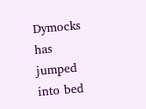Dymocks has jumped into bed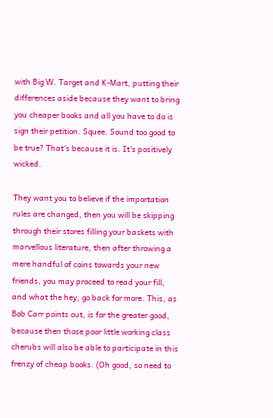with Big W. Target and K-Mart, putting their differences aside because they want to bring you cheaper books and all you have to do is sign their petition. Squee. Sound too good to be true? That's because it is. It's positively wicked.

They want you to believe if the importation rules are changed, then you will be skipping through their stores filling your baskets with marvellous literature, then after throwing a mere handful of coins towards your new friends, you may proceed to read your fill, and what the hey, go back for more. This, as Bob Carr points out, is for the greater good, because then those poor little working class cherubs will also be able to participate in this frenzy of cheap books. (Oh good, so need to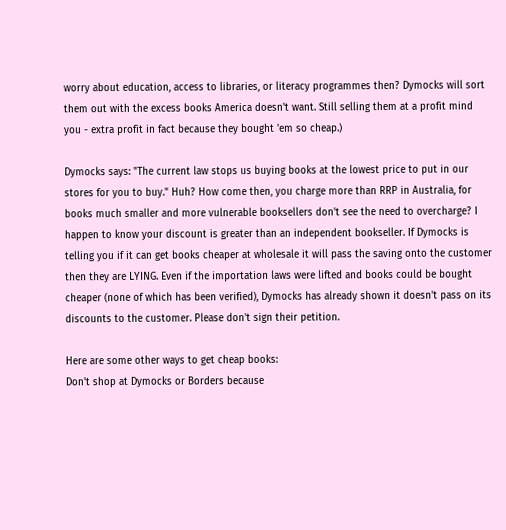worry about education, access to libraries, or literacy programmes then? Dymocks will sort them out with the excess books America doesn't want. Still selling them at a profit mind you - extra profit in fact because they bought 'em so cheap.)

Dymocks says: "The current law stops us buying books at the lowest price to put in our stores for you to buy." Huh? How come then, you charge more than RRP in Australia, for books much smaller and more vulnerable booksellers don't see the need to overcharge? I happen to know your discount is greater than an independent bookseller. If Dymocks is telling you if it can get books cheaper at wholesale it will pass the saving onto the customer then they are LYING. Even if the importation laws were lifted and books could be bought cheaper (none of which has been verified), Dymocks has already shown it doesn't pass on its discounts to the customer. Please don't sign their petition.

Here are some other ways to get cheap books:
Don't shop at Dymocks or Borders because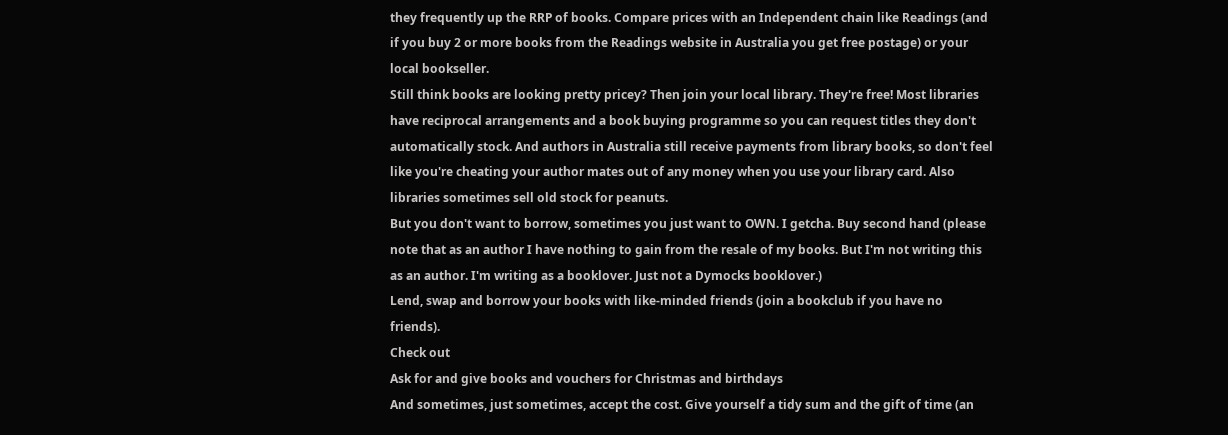they frequently up the RRP of books. Compare prices with an Independent chain like Readings (and if you buy 2 or more books from the Readings website in Australia you get free postage) or your local bookseller.
Still think books are looking pretty pricey? Then join your local library. They're free! Most libraries have reciprocal arrangements and a book buying programme so you can request titles they don't automatically stock. And authors in Australia still receive payments from library books, so don't feel like you're cheating your author mates out of any money when you use your library card. Also libraries sometimes sell old stock for peanuts.
But you don't want to borrow, sometimes you just want to OWN. I getcha. Buy second hand (please note that as an author I have nothing to gain from the resale of my books. But I'm not writing this as an author. I'm writing as a booklover. Just not a Dymocks booklover.)
Lend, swap and borrow your books with like-minded friends (join a bookclub if you have no friends).
Check out
Ask for and give books and vouchers for Christmas and birthdays
And sometimes, just sometimes, accept the cost. Give yourself a tidy sum and the gift of time (an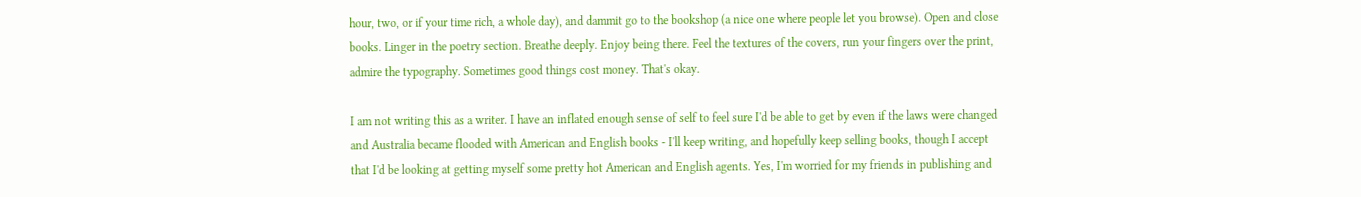hour, two, or if your time rich, a whole day), and dammit go to the bookshop (a nice one where people let you browse). Open and close books. Linger in the poetry section. Breathe deeply. Enjoy being there. Feel the textures of the covers, run your fingers over the print, admire the typography. Sometimes good things cost money. That's okay.

I am not writing this as a writer. I have an inflated enough sense of self to feel sure I'd be able to get by even if the laws were changed and Australia became flooded with American and English books - I'll keep writing, and hopefully keep selling books, though I accept that I'd be looking at getting myself some pretty hot American and English agents. Yes, I'm worried for my friends in publishing and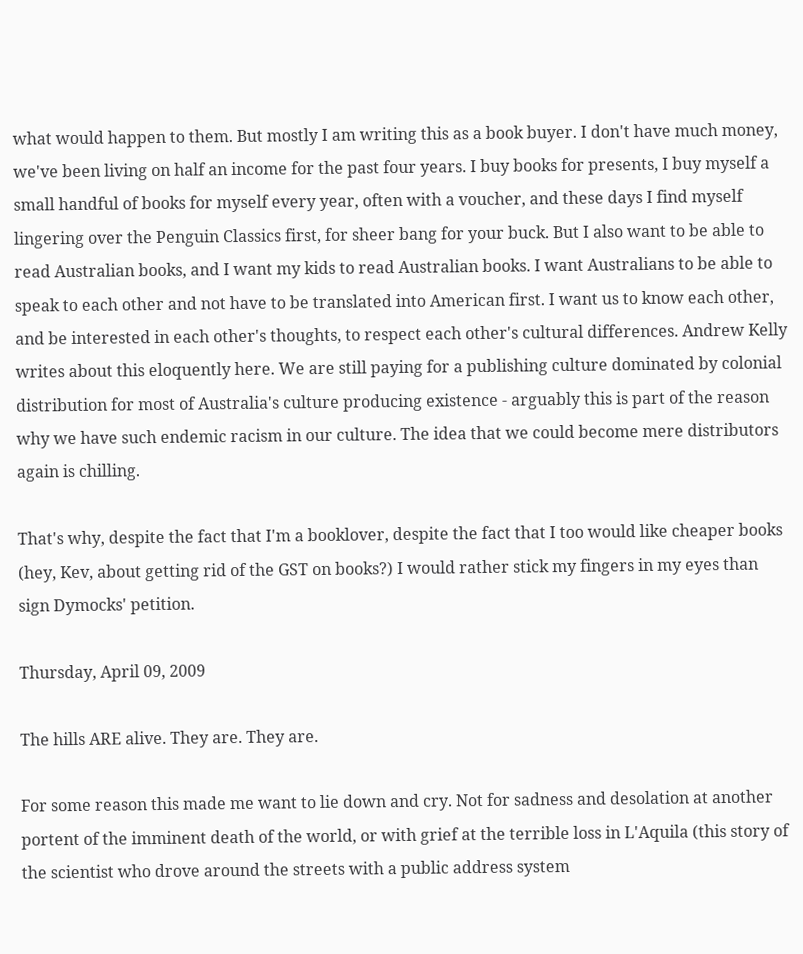what would happen to them. But mostly I am writing this as a book buyer. I don't have much money, we've been living on half an income for the past four years. I buy books for presents, I buy myself a small handful of books for myself every year, often with a voucher, and these days I find myself lingering over the Penguin Classics first, for sheer bang for your buck. But I also want to be able to read Australian books, and I want my kids to read Australian books. I want Australians to be able to speak to each other and not have to be translated into American first. I want us to know each other, and be interested in each other's thoughts, to respect each other's cultural differences. Andrew Kelly writes about this eloquently here. We are still paying for a publishing culture dominated by colonial distribution for most of Australia's culture producing existence - arguably this is part of the reason why we have such endemic racism in our culture. The idea that we could become mere distributors again is chilling.

That's why, despite the fact that I'm a booklover, despite the fact that I too would like cheaper books (hey, Kev, about getting rid of the GST on books?) I would rather stick my fingers in my eyes than sign Dymocks' petition.

Thursday, April 09, 2009

The hills ARE alive. They are. They are.

For some reason this made me want to lie down and cry. Not for sadness and desolation at another portent of the imminent death of the world, or with grief at the terrible loss in L'Aquila (this story of the scientist who drove around the streets with a public address system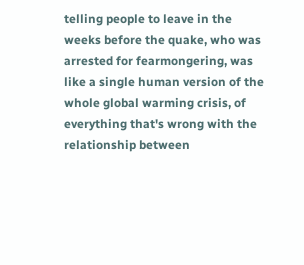telling people to leave in the weeks before the quake, who was arrested for fearmongering, was like a single human version of the whole global warming crisis, of everything that's wrong with the relationship between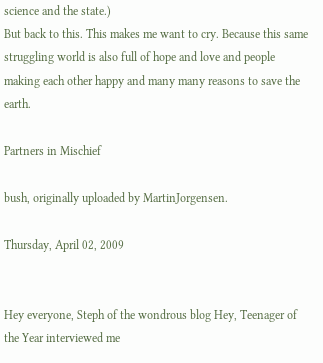science and the state.)
But back to this. This makes me want to cry. Because this same struggling world is also full of hope and love and people making each other happy and many many reasons to save the earth.

Partners in Mischief

bush, originally uploaded by MartinJorgensen.

Thursday, April 02, 2009


Hey everyone, Steph of the wondrous blog Hey, Teenager of the Year interviewed me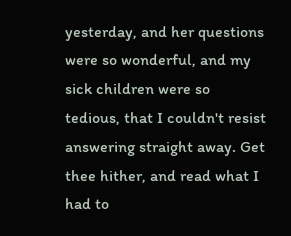yesterday, and her questions were so wonderful, and my sick children were so tedious, that I couldn't resist answering straight away. Get thee hither, and read what I had to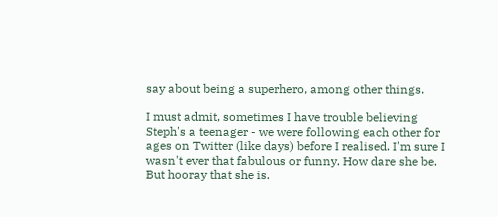say about being a superhero, among other things.

I must admit, sometimes I have trouble believing Steph's a teenager - we were following each other for ages on Twitter (like days) before I realised. I'm sure I wasn't ever that fabulous or funny. How dare she be. But hooray that she is.